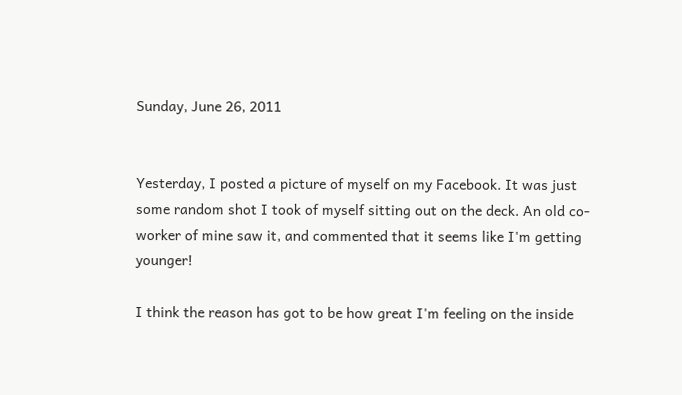Sunday, June 26, 2011


Yesterday, I posted a picture of myself on my Facebook. It was just some random shot I took of myself sitting out on the deck. An old co-worker of mine saw it, and commented that it seems like I'm getting younger!

I think the reason has got to be how great I'm feeling on the inside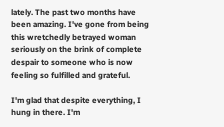lately. The past two months have been amazing. I've gone from being this wretchedly betrayed woman seriously on the brink of complete despair to someone who is now feeling so fulfilled and grateful.

I'm glad that despite everything, I hung in there. I'm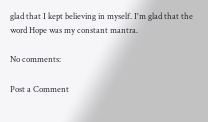glad that I kept believing in myself. I'm glad that the word Hope was my constant mantra.

No comments:

Post a Comment